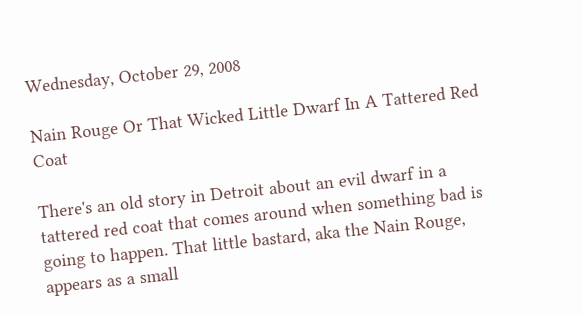Wednesday, October 29, 2008

Nain Rouge Or That Wicked Little Dwarf In A Tattered Red Coat

There's an old story in Detroit about an evil dwarf in a tattered red coat that comes around when something bad is going to happen. That little bastard, aka the Nain Rouge, appears as a small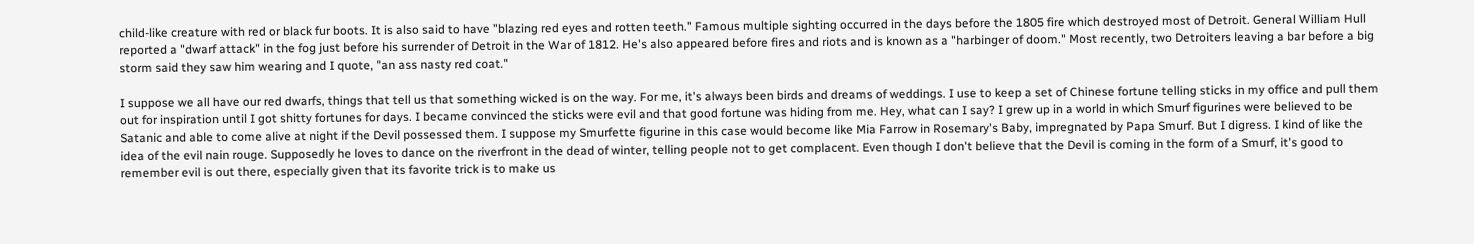child-like creature with red or black fur boots. It is also said to have "blazing red eyes and rotten teeth." Famous multiple sighting occurred in the days before the 1805 fire which destroyed most of Detroit. General William Hull reported a "dwarf attack" in the fog just before his surrender of Detroit in the War of 1812. He's also appeared before fires and riots and is known as a "harbinger of doom." Most recently, two Detroiters leaving a bar before a big storm said they saw him wearing and I quote, "an ass nasty red coat."

I suppose we all have our red dwarfs, things that tell us that something wicked is on the way. For me, it's always been birds and dreams of weddings. I use to keep a set of Chinese fortune telling sticks in my office and pull them out for inspiration until I got shitty fortunes for days. I became convinced the sticks were evil and that good fortune was hiding from me. Hey, what can I say? I grew up in a world in which Smurf figurines were believed to be Satanic and able to come alive at night if the Devil possessed them. I suppose my Smurfette figurine in this case would become like Mia Farrow in Rosemary's Baby, impregnated by Papa Smurf. But I digress. I kind of like the idea of the evil nain rouge. Supposedly he loves to dance on the riverfront in the dead of winter, telling people not to get complacent. Even though I don't believe that the Devil is coming in the form of a Smurf, it's good to remember evil is out there, especially given that its favorite trick is to make us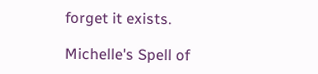forget it exists.

Michelle's Spell of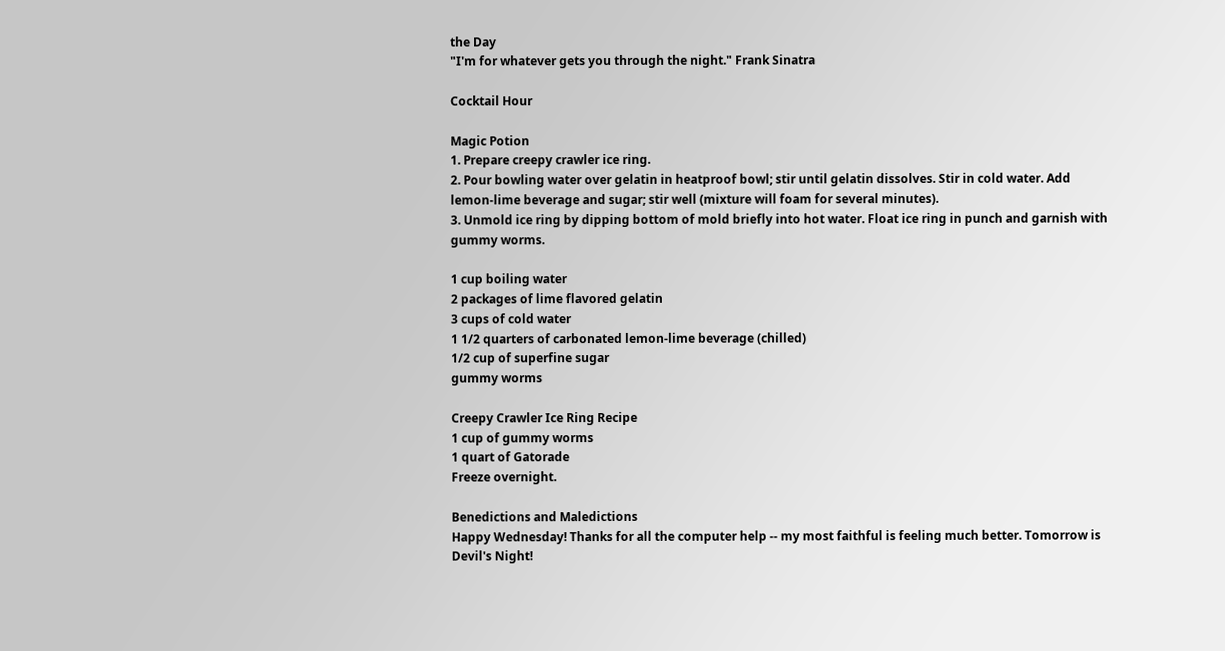the Day
"I'm for whatever gets you through the night." Frank Sinatra

Cocktail Hour

Magic Potion
1. Prepare creepy crawler ice ring.
2. Pour bowling water over gelatin in heatproof bowl; stir until gelatin dissolves. Stir in cold water. Add lemon-lime beverage and sugar; stir well (mixture will foam for several minutes).
3. Unmold ice ring by dipping bottom of mold briefly into hot water. Float ice ring in punch and garnish with gummy worms.

1 cup boiling water
2 packages of lime flavored gelatin
3 cups of cold water
1 1/2 quarters of carbonated lemon-lime beverage (chilled)
1/2 cup of superfine sugar
gummy worms

Creepy Crawler Ice Ring Recipe
1 cup of gummy worms
1 quart of Gatorade
Freeze overnight.

Benedictions and Maledictions
Happy Wednesday! Thanks for all the computer help -- my most faithful is feeling much better. Tomorrow is Devil's Night!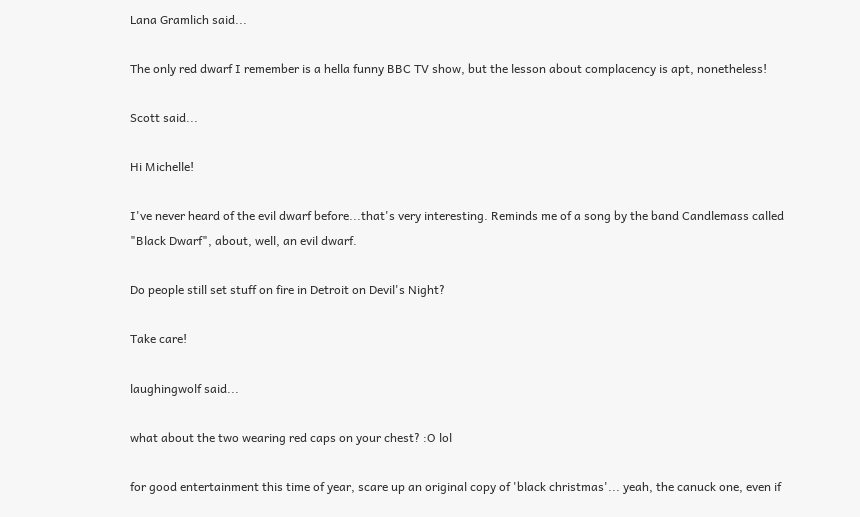Lana Gramlich said...

The only red dwarf I remember is a hella funny BBC TV show, but the lesson about complacency is apt, nonetheless!

Scott said...

Hi Michelle!

I've never heard of the evil dwarf before...that's very interesting. Reminds me of a song by the band Candlemass called "Black Dwarf", about, well, an evil dwarf.

Do people still set stuff on fire in Detroit on Devil's Night?

Take care!

laughingwolf said...

what about the two wearing red caps on your chest? :O lol

for good entertainment this time of year, scare up an original copy of 'black christmas'... yeah, the canuck one, even if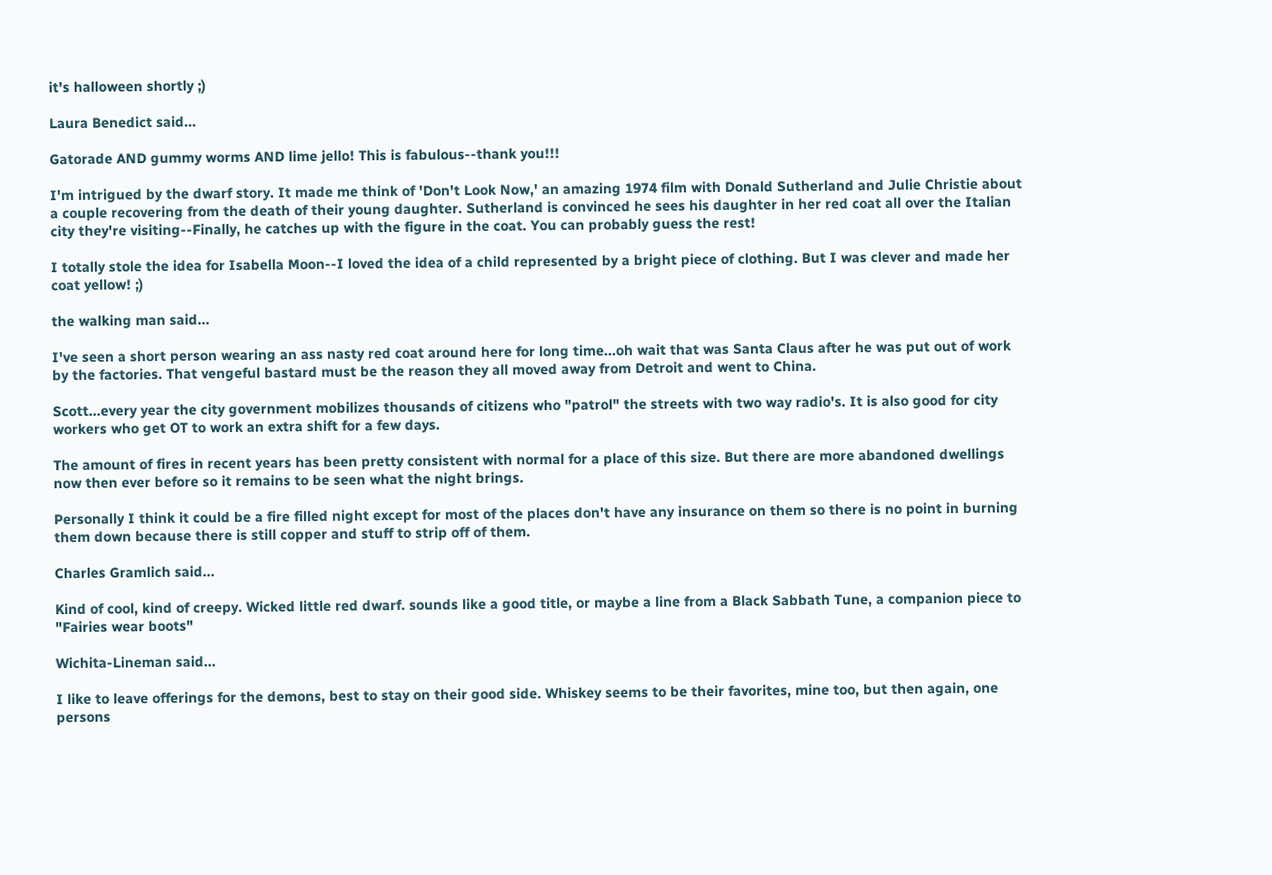it's halloween shortly ;)

Laura Benedict said...

Gatorade AND gummy worms AND lime jello! This is fabulous--thank you!!!

I'm intrigued by the dwarf story. It made me think of 'Don't Look Now,' an amazing 1974 film with Donald Sutherland and Julie Christie about a couple recovering from the death of their young daughter. Sutherland is convinced he sees his daughter in her red coat all over the Italian city they're visiting--Finally, he catches up with the figure in the coat. You can probably guess the rest!

I totally stole the idea for Isabella Moon--I loved the idea of a child represented by a bright piece of clothing. But I was clever and made her coat yellow! ;)

the walking man said...

I've seen a short person wearing an ass nasty red coat around here for long time...oh wait that was Santa Claus after he was put out of work by the factories. That vengeful bastard must be the reason they all moved away from Detroit and went to China.

Scott...every year the city government mobilizes thousands of citizens who "patrol" the streets with two way radio's. It is also good for city workers who get OT to work an extra shift for a few days.

The amount of fires in recent years has been pretty consistent with normal for a place of this size. But there are more abandoned dwellings now then ever before so it remains to be seen what the night brings.

Personally I think it could be a fire filled night except for most of the places don't have any insurance on them so there is no point in burning them down because there is still copper and stuff to strip off of them.

Charles Gramlich said...

Kind of cool, kind of creepy. Wicked little red dwarf. sounds like a good title, or maybe a line from a Black Sabbath Tune, a companion piece to "Fairies wear boots"

Wichita-Lineman said...

I like to leave offerings for the demons, best to stay on their good side. Whiskey seems to be their favorites, mine too, but then again, one persons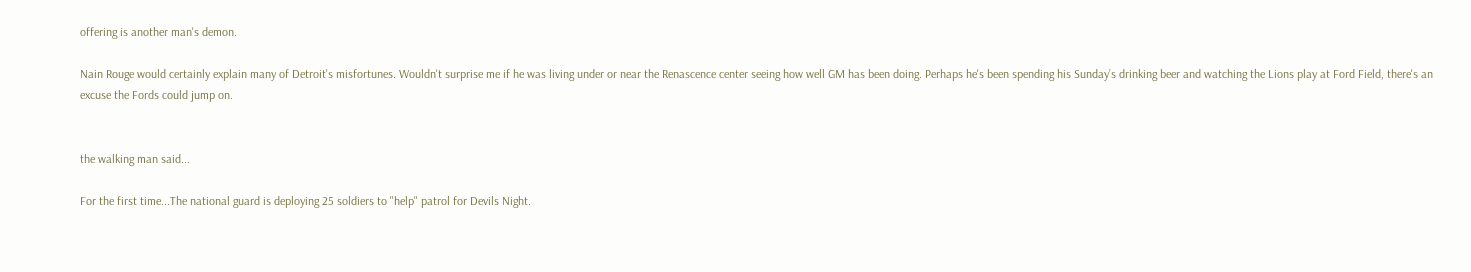offering is another man's demon.

Nain Rouge would certainly explain many of Detroit's misfortunes. Wouldn't surprise me if he was living under or near the Renascence center seeing how well GM has been doing. Perhaps he's been spending his Sunday’s drinking beer and watching the Lions play at Ford Field, there's an excuse the Fords could jump on.


the walking man said...

For the first time...The national guard is deploying 25 soldiers to "help" patrol for Devils Night.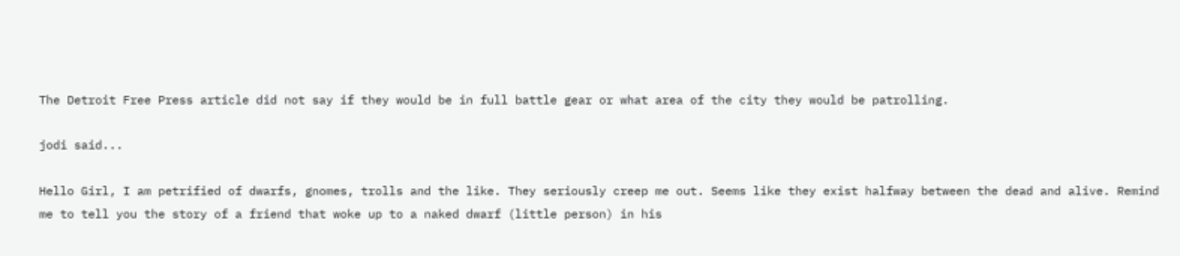The Detroit Free Press article did not say if they would be in full battle gear or what area of the city they would be patrolling.

jodi said...

Hello Girl, I am petrified of dwarfs, gnomes, trolls and the like. They seriously creep me out. Seems like they exist halfway between the dead and alive. Remind me to tell you the story of a friend that woke up to a naked dwarf (little person) in his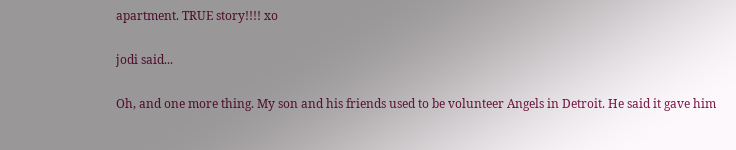apartment. TRUE story!!!! xo

jodi said...

Oh, and one more thing. My son and his friends used to be volunteer Angels in Detroit. He said it gave him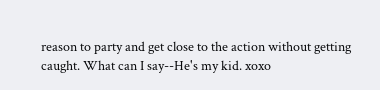reason to party and get close to the action without getting caught. What can I say--He's my kid. xoxo